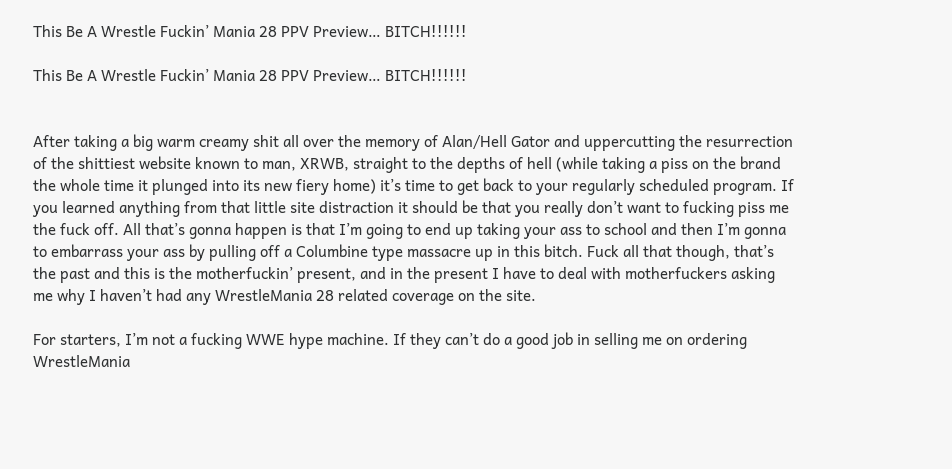This Be A Wrestle Fuckin’ Mania 28 PPV Preview… BITCH!!!!!!

This Be A Wrestle Fuckin’ Mania 28 PPV Preview… BITCH!!!!!!


After taking a big warm creamy shit all over the memory of Alan/Hell Gator and uppercutting the resurrection of the shittiest website known to man, XRWB, straight to the depths of hell (while taking a piss on the brand the whole time it plunged into its new fiery home) it’s time to get back to your regularly scheduled program. If you learned anything from that little site distraction it should be that you really don’t want to fucking piss me the fuck off. All that’s gonna happen is that I’m going to end up taking your ass to school and then I’m gonna to embarrass your ass by pulling off a Columbine type massacre up in this bitch. Fuck all that though, that’s the past and this is the motherfuckin’ present, and in the present I have to deal with motherfuckers asking me why I haven’t had any WrestleMania 28 related coverage on the site.

For starters, I’m not a fucking WWE hype machine. If they can’t do a good job in selling me on ordering WrestleMania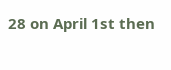28 on April 1st then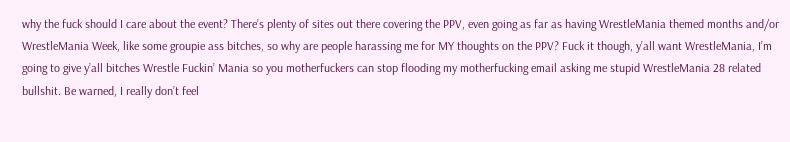why the fuck should I care about the event? There’s plenty of sites out there covering the PPV, even going as far as having WrestleMania themed months and/or WrestleMania Week, like some groupie ass bitches, so why are people harassing me for MY thoughts on the PPV? Fuck it though, y’all want WrestleMania, I’m going to give y’all bitches Wrestle Fuckin’ Mania so you motherfuckers can stop flooding my motherfucking email asking me stupid WrestleMania 28 related bullshit. Be warned, I really don’t feel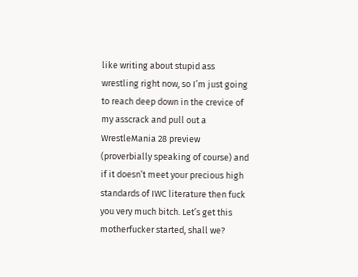like writing about stupid ass wrestling right now, so I’m just going to reach deep down in the crevice of my asscrack and pull out a WrestleMania 28 preview (proverbially speaking of course) and if it doesn’t meet your precious high standards of IWC literature then fuck you very much bitch. Let’s get this motherfucker started, shall we?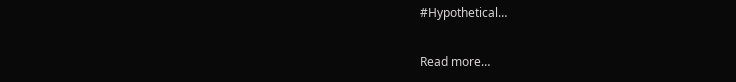#Hypothetical…

Read more…